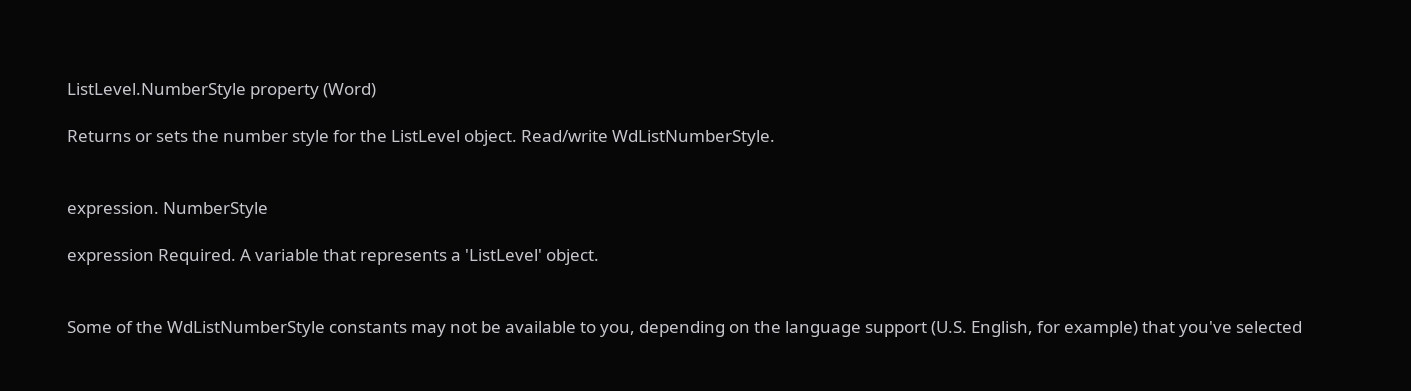ListLevel.NumberStyle property (Word)

Returns or sets the number style for the ListLevel object. Read/write WdListNumberStyle.


expression. NumberStyle

expression Required. A variable that represents a 'ListLevel' object.


Some of the WdListNumberStyle constants may not be available to you, depending on the language support (U.S. English, for example) that you've selected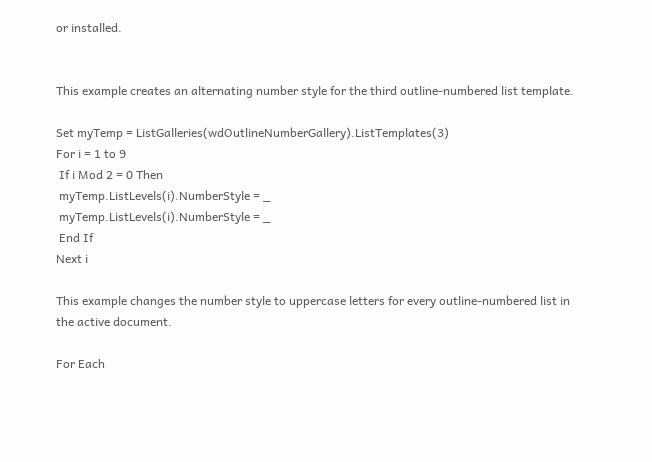or installed.


This example creates an alternating number style for the third outline-numbered list template.

Set myTemp = ListGalleries(wdOutlineNumberGallery).ListTemplates(3)
For i = 1 to 9
 If i Mod 2 = 0 Then
 myTemp.ListLevels(i).NumberStyle = _
 myTemp.ListLevels(i).NumberStyle = _
 End If
Next i

This example changes the number style to uppercase letters for every outline-numbered list in the active document.

For Each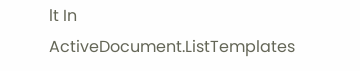lt In ActiveDocument.ListTemplates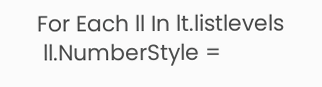For Each ll In lt.listlevels
 ll.NumberStyle =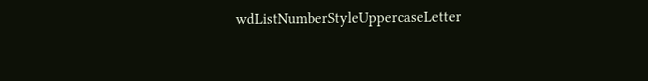wdListNumberStyleUppercaseLetter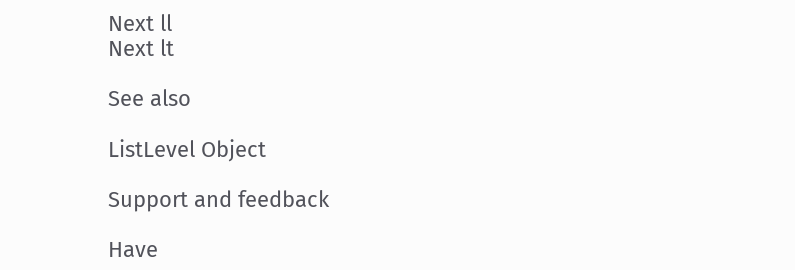Next ll
Next lt

See also

ListLevel Object

Support and feedback

Have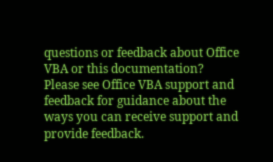questions or feedback about Office VBA or this documentation? Please see Office VBA support and feedback for guidance about the ways you can receive support and provide feedback.